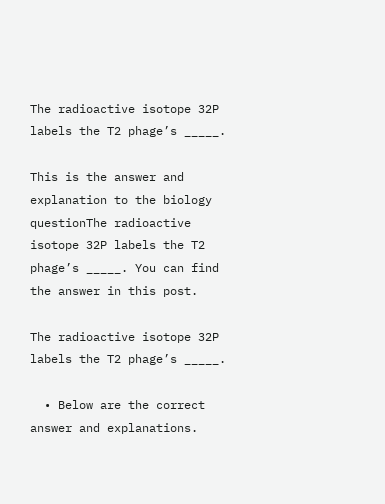The radioactive isotope 32P labels the T2 phage’s _____.

This is the answer and explanation to the biology questionThe radioactive isotope 32P labels the T2 phage’s _____. You can find the answer in this post.

The radioactive isotope 32P labels the T2 phage’s _____.

  • Below are the correct answer and explanations.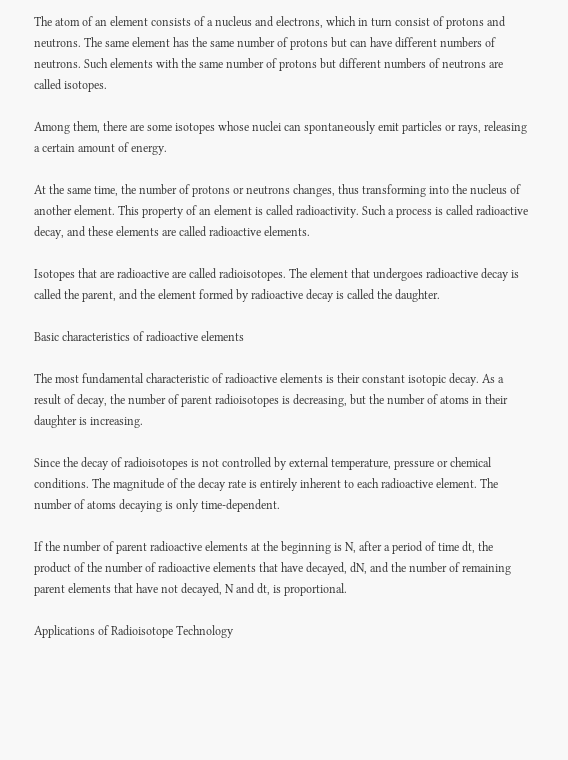The atom of an element consists of a nucleus and electrons, which in turn consist of protons and neutrons. The same element has the same number of protons but can have different numbers of neutrons. Such elements with the same number of protons but different numbers of neutrons are called isotopes.

Among them, there are some isotopes whose nuclei can spontaneously emit particles or rays, releasing a certain amount of energy.

At the same time, the number of protons or neutrons changes, thus transforming into the nucleus of another element. This property of an element is called radioactivity. Such a process is called radioactive decay, and these elements are called radioactive elements.

Isotopes that are radioactive are called radioisotopes. The element that undergoes radioactive decay is called the parent, and the element formed by radioactive decay is called the daughter.

Basic characteristics of radioactive elements

The most fundamental characteristic of radioactive elements is their constant isotopic decay. As a result of decay, the number of parent radioisotopes is decreasing, but the number of atoms in their daughter is increasing.

Since the decay of radioisotopes is not controlled by external temperature, pressure or chemical conditions. The magnitude of the decay rate is entirely inherent to each radioactive element. The number of atoms decaying is only time-dependent.

If the number of parent radioactive elements at the beginning is N, after a period of time dt, the product of the number of radioactive elements that have decayed, dN, and the number of remaining parent elements that have not decayed, N and dt, is proportional.

Applications of Radioisotope Technology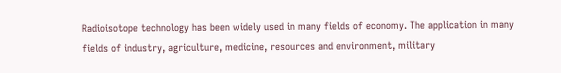Radioisotope technology has been widely used in many fields of economy. The application in many fields of industry, agriculture, medicine, resources and environment, military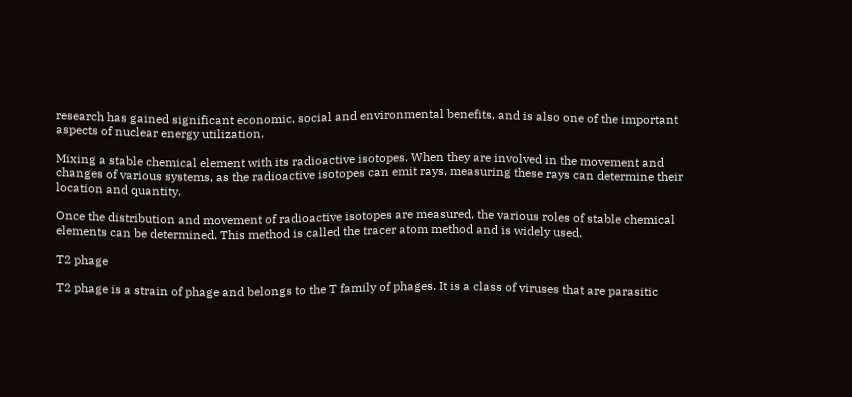research has gained significant economic, social and environmental benefits, and is also one of the important aspects of nuclear energy utilization.

Mixing a stable chemical element with its radioactive isotopes. When they are involved in the movement and changes of various systems, as the radioactive isotopes can emit rays, measuring these rays can determine their location and quantity.

Once the distribution and movement of radioactive isotopes are measured, the various roles of stable chemical elements can be determined. This method is called the tracer atom method and is widely used.

T2 phage

T2 phage is a strain of phage and belongs to the T family of phages. It is a class of viruses that are parasitic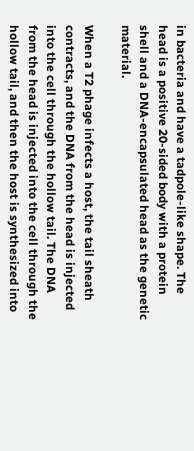in bacteria and have a tadpole-like shape. The head is a positive 20-sided body with a protein shell and a DNA-encapsulated head as the genetic material.

When a T2 phage infects a host, the tail sheath contracts, and the DNA from the head is injected into the cell through the hollow tail. The DNA from the head is injected into the cell through the hollow tail, and then the host is synthesized into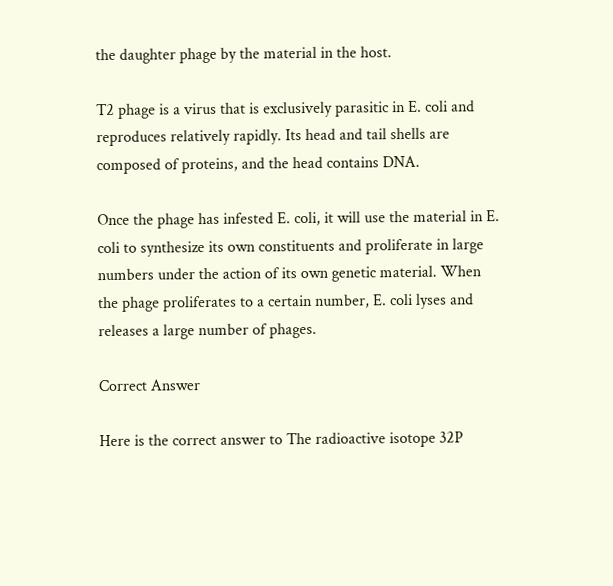the daughter phage by the material in the host.

T2 phage is a virus that is exclusively parasitic in E. coli and reproduces relatively rapidly. Its head and tail shells are composed of proteins, and the head contains DNA.

Once the phage has infested E. coli, it will use the material in E. coli to synthesize its own constituents and proliferate in large numbers under the action of its own genetic material. When the phage proliferates to a certain number, E. coli lyses and releases a large number of phages.

Correct Answer

Here is the correct answer to The radioactive isotope 32P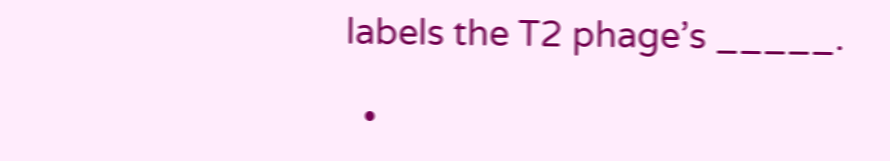labels the T2 phage’s _____.

  •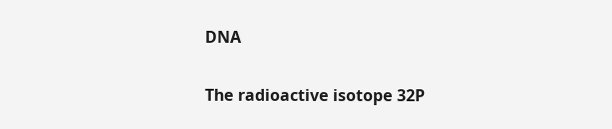DNA

The radioactive isotope 32P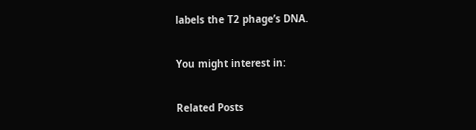labels the T2 phage’s DNA.

You might interest in:

Related Posts